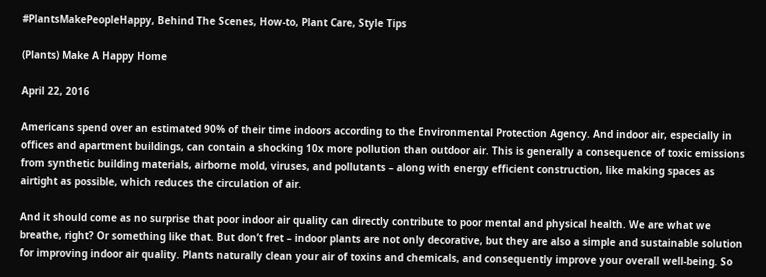#PlantsMakePeopleHappy, Behind The Scenes, How-to, Plant Care, Style Tips

(Plants) Make A Happy Home

April 22, 2016

Americans spend over an estimated 90% of their time indoors according to the Environmental Protection Agency. And indoor air, especially in offices and apartment buildings, can contain a shocking 10x more pollution than outdoor air. This is generally a consequence of toxic emissions from synthetic building materials, airborne mold, viruses, and pollutants – along with energy efficient construction, like making spaces as airtight as possible, which reduces the circulation of air.

And it should come as no surprise that poor indoor air quality can directly contribute to poor mental and physical health. We are what we breathe, right? Or something like that. But don’t fret – indoor plants are not only decorative, but they are also a simple and sustainable solution for improving indoor air quality. Plants naturally clean your air of toxins and chemicals, and consequently improve your overall well-being. So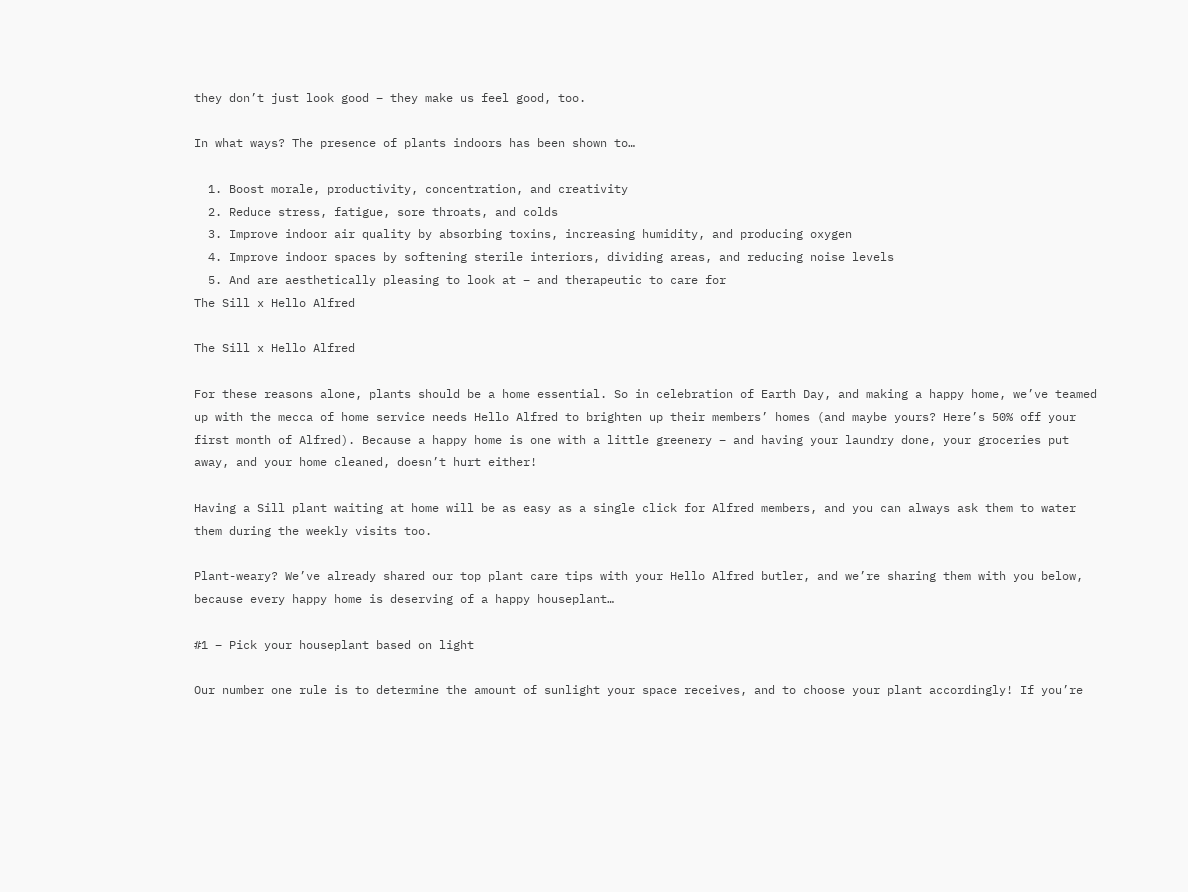they don’t just look good – they make us feel good, too.

In what ways? The presence of plants indoors has been shown to…

  1. Boost morale, productivity, concentration, and creativity
  2. Reduce stress, fatigue, sore throats, and colds
  3. Improve indoor air quality by absorbing toxins, increasing humidity, and producing oxygen
  4. Improve indoor spaces by softening sterile interiors, dividing areas, and reducing noise levels
  5. And are aesthetically pleasing to look at – and therapeutic to care for
The Sill x Hello Alfred

The Sill x Hello Alfred

For these reasons alone, plants should be a home essential. So in celebration of Earth Day, and making a happy home, we’ve teamed up with the mecca of home service needs Hello Alfred to brighten up their members’ homes (and maybe yours? Here’s 50% off your first month of Alfred). Because a happy home is one with a little greenery – and having your laundry done, your groceries put away, and your home cleaned, doesn’t hurt either!

Having a Sill plant waiting at home will be as easy as a single click for Alfred members, and you can always ask them to water them during the weekly visits too.

Plant-weary? We’ve already shared our top plant care tips with your Hello Alfred butler, and we’re sharing them with you below, because every happy home is deserving of a happy houseplant…

#1 – Pick your houseplant based on light

Our number one rule is to determine the amount of sunlight your space receives, and to choose your plant accordingly! If you’re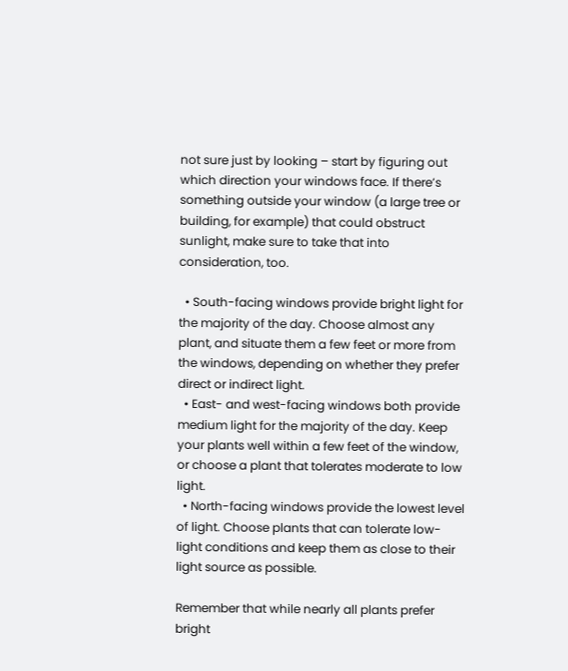not sure just by looking – start by figuring out which direction your windows face. If there’s something outside your window (a large tree or building, for example) that could obstruct sunlight, make sure to take that into consideration, too.

  • South-facing windows provide bright light for the majority of the day. Choose almost any plant, and situate them a few feet or more from the windows, depending on whether they prefer direct or indirect light.
  • East- and west-facing windows both provide medium light for the majority of the day. Keep your plants well within a few feet of the window, or choose a plant that tolerates moderate to low light.
  • North-facing windows provide the lowest level of light. Choose plants that can tolerate low-light conditions and keep them as close to their light source as possible.

Remember that while nearly all plants prefer bright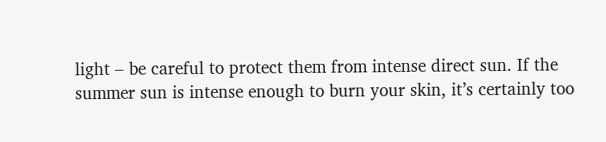light – be careful to protect them from intense direct sun. If the summer sun is intense enough to burn your skin, it’s certainly too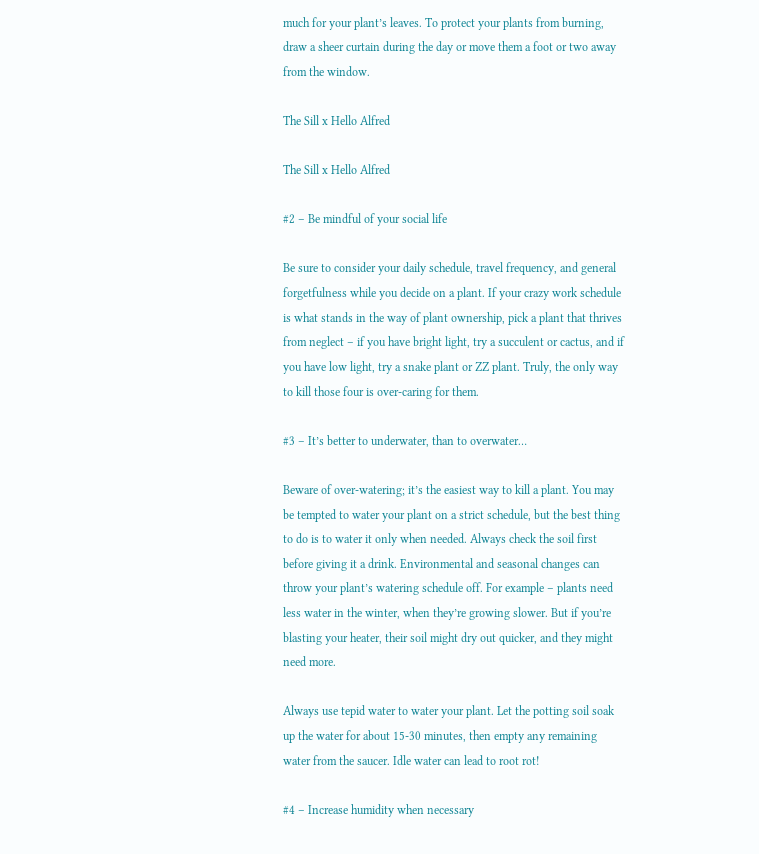much for your plant’s leaves. To protect your plants from burning, draw a sheer curtain during the day or move them a foot or two away from the window.

The Sill x Hello Alfred

The Sill x Hello Alfred

#2 – Be mindful of your social life

Be sure to consider your daily schedule, travel frequency, and general forgetfulness while you decide on a plant. If your crazy work schedule is what stands in the way of plant ownership, pick a plant that thrives from neglect – if you have bright light, try a succulent or cactus, and if you have low light, try a snake plant or ZZ plant. Truly, the only way to kill those four is over-caring for them.

#3 – It’s better to underwater, than to overwater…

Beware of over-watering; it’s the easiest way to kill a plant. You may be tempted to water your plant on a strict schedule, but the best thing to do is to water it only when needed. Always check the soil first before giving it a drink. Environmental and seasonal changes can throw your plant’s watering schedule off. For example – plants need less water in the winter, when they’re growing slower. But if you’re blasting your heater, their soil might dry out quicker, and they might need more.

Always use tepid water to water your plant. Let the potting soil soak up the water for about 15-30 minutes, then empty any remaining water from the saucer. Idle water can lead to root rot!

#4 – Increase humidity when necessary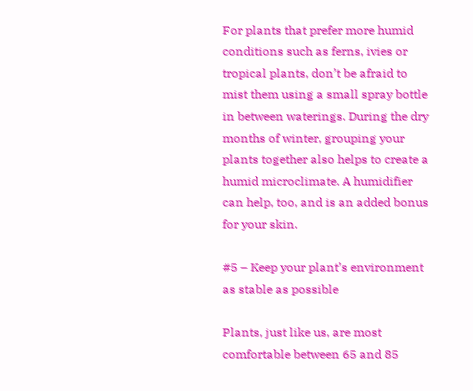For plants that prefer more humid conditions such as ferns, ivies or tropical plants, don’t be afraid to mist them using a small spray bottle in between waterings. During the dry months of winter, grouping your plants together also helps to create a humid microclimate. A humidifier can help, too, and is an added bonus for your skin.

#5 – Keep your plant’s environment as stable as possible

Plants, just like us, are most comfortable between 65 and 85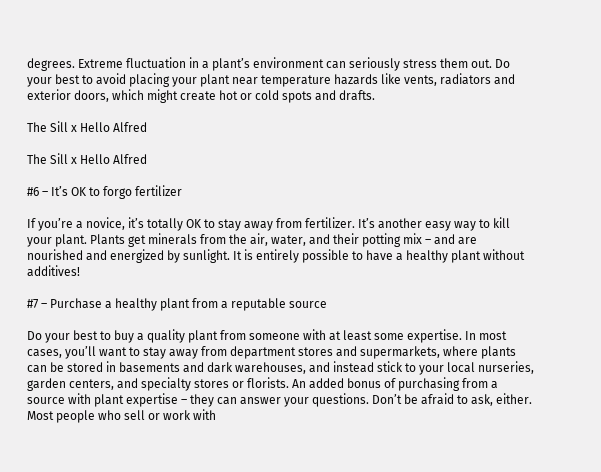degrees. Extreme fluctuation in a plant’s environment can seriously stress them out. Do your best to avoid placing your plant near temperature hazards like vents, radiators and exterior doors, which might create hot or cold spots and drafts.

The Sill x Hello Alfred

The Sill x Hello Alfred

#6 – It’s OK to forgo fertilizer

If you’re a novice, it’s totally OK to stay away from fertilizer. It’s another easy way to kill your plant. Plants get minerals from the air, water, and their potting mix – and are nourished and energized by sunlight. It is entirely possible to have a healthy plant without additives!

#7 – Purchase a healthy plant from a reputable source

Do your best to buy a quality plant from someone with at least some expertise. In most cases, you’ll want to stay away from department stores and supermarkets, where plants can be stored in basements and dark warehouses, and instead stick to your local nurseries, garden centers, and specialty stores or florists. An added bonus of purchasing from a source with plant expertise – they can answer your questions. Don’t be afraid to ask, either. Most people who sell or work with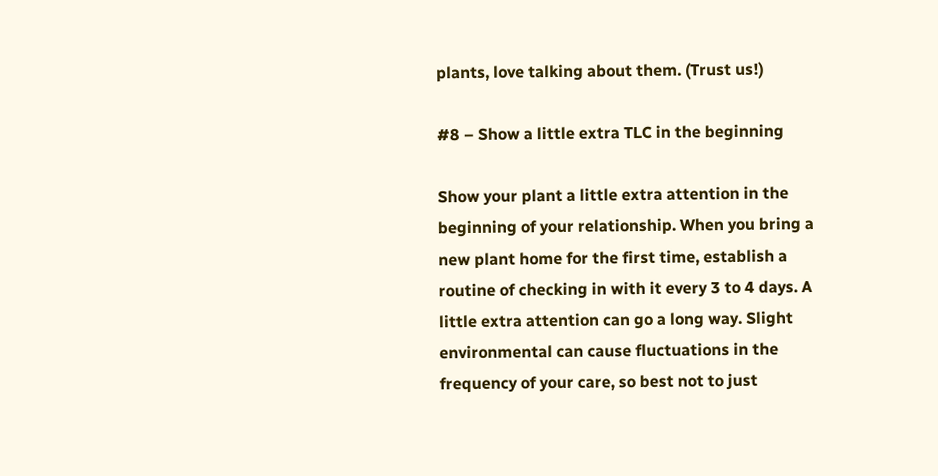plants, love talking about them. (Trust us!)

#8 – Show a little extra TLC in the beginning

Show your plant a little extra attention in the beginning of your relationship. When you bring a new plant home for the first time, establish a routine of checking in with it every 3 to 4 days. A little extra attention can go a long way. Slight environmental can cause fluctuations in the frequency of your care, so best not to just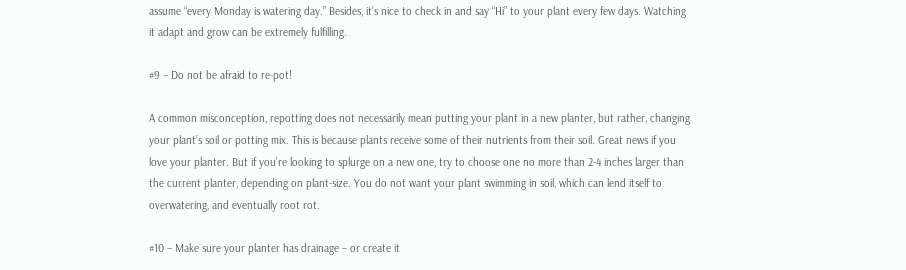assume “every Monday is watering day.” Besides, it’s nice to check in and say “Hi” to your plant every few days. Watching it adapt and grow can be extremely fulfilling.

#9 – Do not be afraid to re-pot!

A common misconception, repotting does not necessarily mean putting your plant in a new planter, but rather, changing your plant’s soil or potting mix. This is because plants receive some of their nutrients from their soil. Great news if you love your planter. But if you’re looking to splurge on a new one, try to choose one no more than 2-4 inches larger than the current planter, depending on plant-size. You do not want your plant swimming in soil, which can lend itself to overwatering, and eventually root rot.

#10 – Make sure your planter has drainage – or create it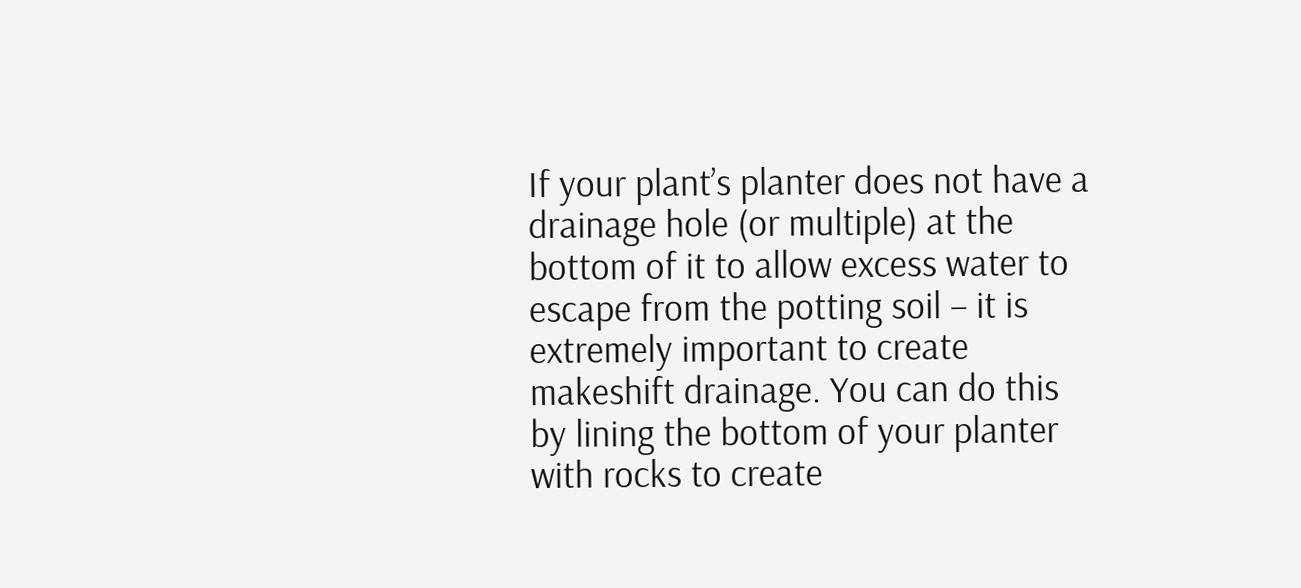If your plant’s planter does not have a drainage hole (or multiple) at the bottom of it to allow excess water to escape from the potting soil – it is extremely important to create makeshift drainage. You can do this by lining the bottom of your planter with rocks to create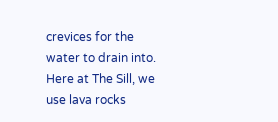crevices for the water to drain into. Here at The Sill, we use lava rocks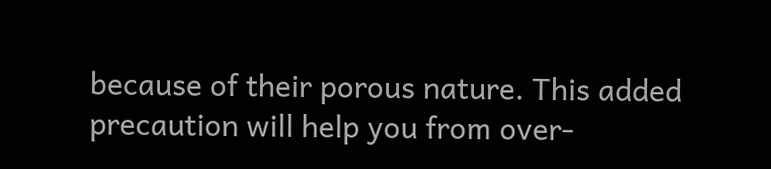because of their porous nature. This added precaution will help you from over-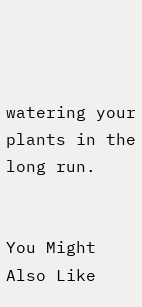watering your plants in the long run.


You Might Also Like